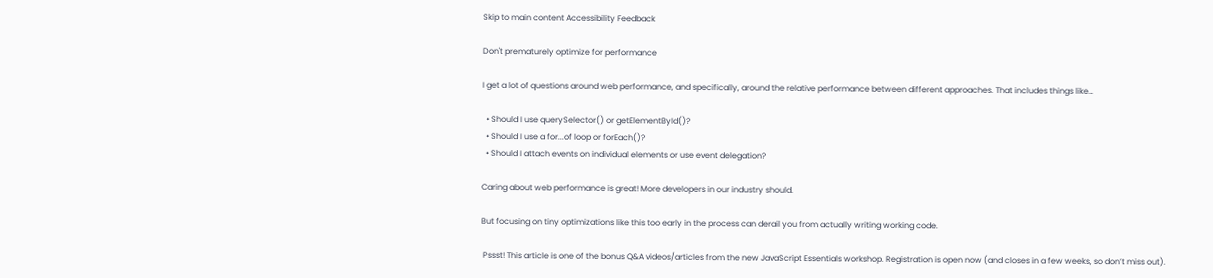Skip to main content Accessibility Feedback

Don't prematurely optimize for performance

I get a lot of questions around web performance, and specifically, around the relative performance between different approaches. That includes things like…

  • Should I use querySelector() or getElementById()?
  • Should I use a for...of loop or forEach()?
  • Should I attach events on individual elements or use event delegation?

Caring about web performance is great! More developers in our industry should.

But focusing on tiny optimizations like this too early in the process can derail you from actually writing working code.

 Pssst! This article is one of the bonus Q&A videos/articles from the new JavaScript Essentials workshop. Registration is open now (and closes in a few weeks, so don’t miss out).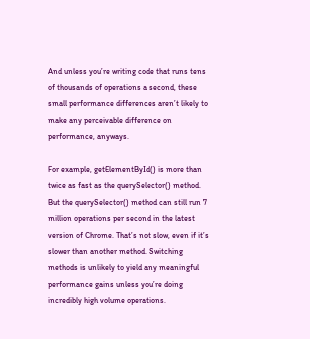And unless you’re writing code that runs tens of thousands of operations a second, these small performance differences aren’t likely to make any perceivable difference on performance, anyways.

For example, getElementById() is more than twice as fast as the querySelector() method. But the querySelector() method can still run 7 million operations per second in the latest version of Chrome. That’s not slow, even if it’s slower than another method. Switching methods is unlikely to yield any meaningful performance gains unless you’re doing incredibly high volume operations.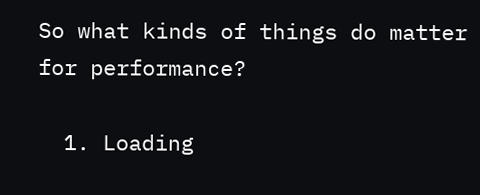So what kinds of things do matter for performance?

  1. Loading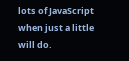lots of JavaScript when just a little will do.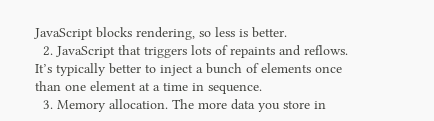JavaScript blocks rendering, so less is better.
  2. JavaScript that triggers lots of repaints and reflows. It’s typically better to inject a bunch of elements once than one element at a time in sequence.
  3. Memory allocation. The more data you store in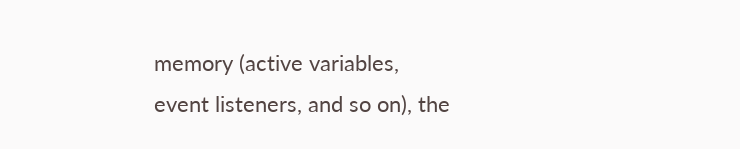memory (active variables, event listeners, and so on), the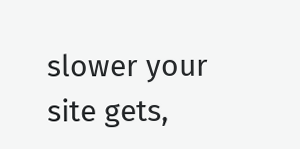slower your site gets,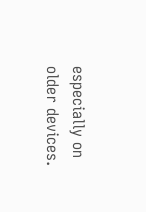especially on older devices.